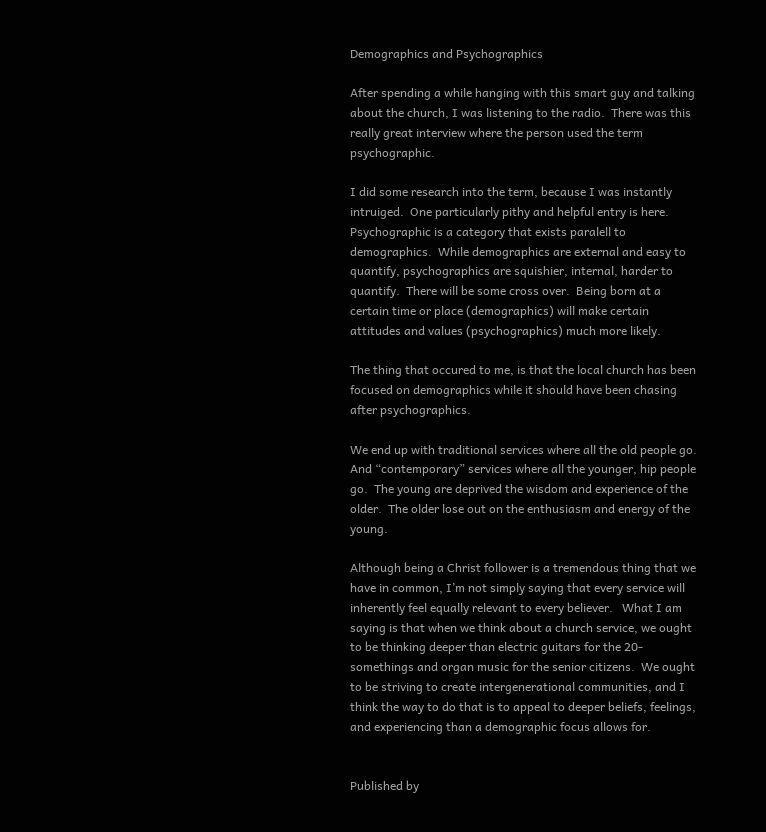Demographics and Psychographics

After spending a while hanging with this smart guy and talking about the church, I was listening to the radio.  There was this really great interview where the person used the term psychographic.

I did some research into the term, because I was instantly intruiged.  One particularly pithy and helpful entry is here.   Psychographic is a category that exists paralell to demographics.  While demographics are external and easy to quantify, psychographics are squishier, internal, harder to quantify.  There will be some cross over.  Being born at a certain time or place (demographics) will make certain attitudes and values (psychographics) much more likely.

The thing that occured to me, is that the local church has been focused on demographics while it should have been chasing after psychographics.

We end up with traditional services where all the old people go.  And “contemporary” services where all the younger, hip people go.  The young are deprived the wisdom and experience of the older.  The older lose out on the enthusiasm and energy of the young.

Although being a Christ follower is a tremendous thing that we have in common, I’m not simply saying that every service will inherently feel equally relevant to every believer.   What I am saying is that when we think about a church service, we ought to be thinking deeper than electric guitars for the 20-somethings and organ music for the senior citizens.  We ought to be striving to create intergenerational communities, and I think the way to do that is to appeal to deeper beliefs, feelings, and experiencing than a demographic focus allows for.


Published by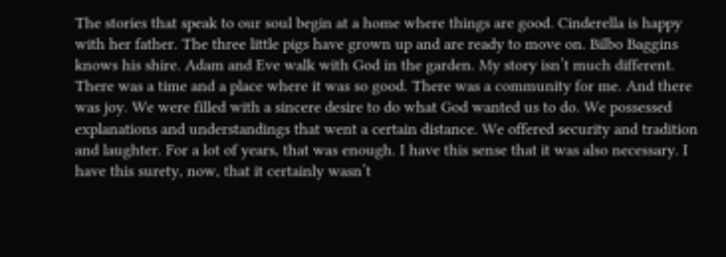The stories that speak to our soul begin at a home where things are good. Cinderella is happy with her father. The three little pigs have grown up and are ready to move on. Bilbo Baggins knows his shire. Adam and Eve walk with God in the garden. My story isn’t much different. There was a time and a place where it was so good. There was a community for me. And there was joy. We were filled with a sincere desire to do what God wanted us to do. We possessed explanations and understandings that went a certain distance. We offered security and tradition and laughter. For a lot of years, that was enough. I have this sense that it was also necessary. I have this surety, now, that it certainly wasn’t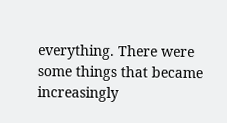everything. There were some things that became increasingly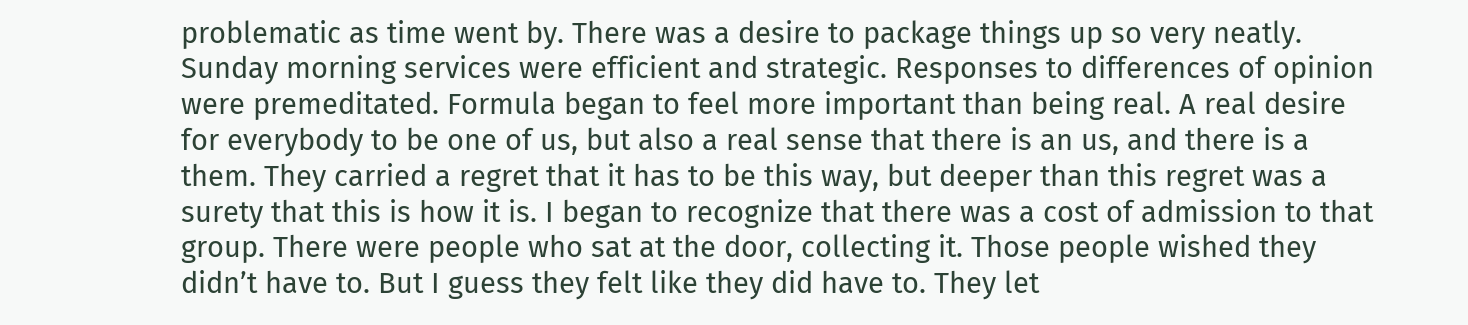problematic as time went by. There was a desire to package things up so very neatly. Sunday morning services were efficient and strategic. Responses to differences of opinion were premeditated. Formula began to feel more important than being real. A real desire for everybody to be one of us, but also a real sense that there is an us, and there is a them. They carried a regret that it has to be this way, but deeper than this regret was a surety that this is how it is. I began to recognize that there was a cost of admission to that group. There were people who sat at the door, collecting it. Those people wished they didn’t have to. But I guess they felt like they did have to. They let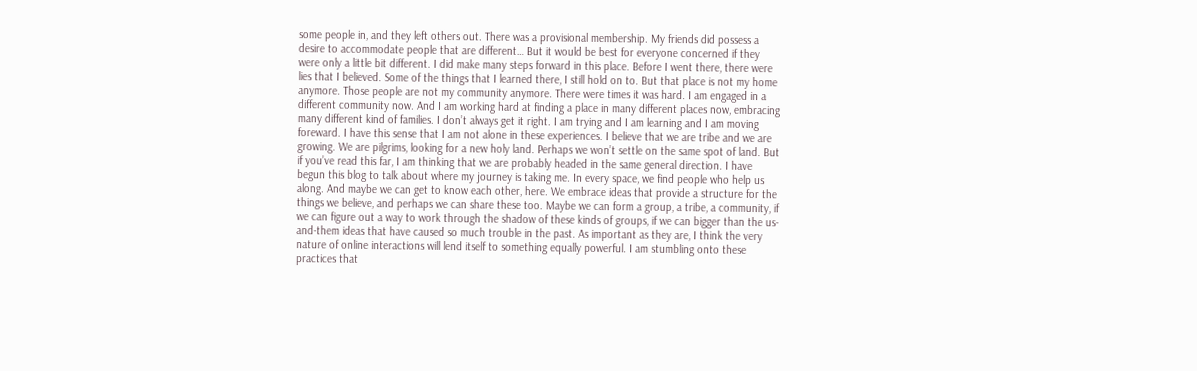some people in, and they left others out. There was a provisional membership. My friends did possess a desire to accommodate people that are different… But it would be best for everyone concerned if they were only a little bit different. I did make many steps forward in this place. Before I went there, there were lies that I believed. Some of the things that I learned there, I still hold on to. But that place is not my home anymore. Those people are not my community anymore. There were times it was hard. I am engaged in a different community now. And I am working hard at finding a place in many different places now, embracing many different kind of families. I don’t always get it right. I am trying and I am learning and I am moving foreward. I have this sense that I am not alone in these experiences. I believe that we are tribe and we are growing. We are pilgrims, looking for a new holy land. Perhaps we won’t settle on the same spot of land. But if you’ve read this far, I am thinking that we are probably headed in the same general direction. I have begun this blog to talk about where my journey is taking me. In every space, we find people who help us along. And maybe we can get to know each other, here. We embrace ideas that provide a structure for the things we believe, and perhaps we can share these too. Maybe we can form a group, a tribe, a community, if we can figure out a way to work through the shadow of these kinds of groups, if we can bigger than the us-and-them ideas that have caused so much trouble in the past. As important as they are, I think the very nature of online interactions will lend itself to something equally powerful. I am stumbling onto these practices that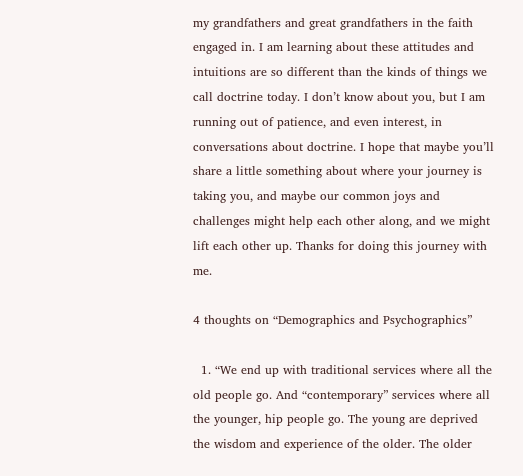my grandfathers and great grandfathers in the faith engaged in. I am learning about these attitudes and intuitions are so different than the kinds of things we call doctrine today. I don’t know about you, but I am running out of patience, and even interest, in conversations about doctrine. I hope that maybe you’ll share a little something about where your journey is taking you, and maybe our common joys and challenges might help each other along, and we might lift each other up. Thanks for doing this journey with me.

4 thoughts on “Demographics and Psychographics”

  1. “We end up with traditional services where all the old people go. And “contemporary” services where all the younger, hip people go. The young are deprived the wisdom and experience of the older. The older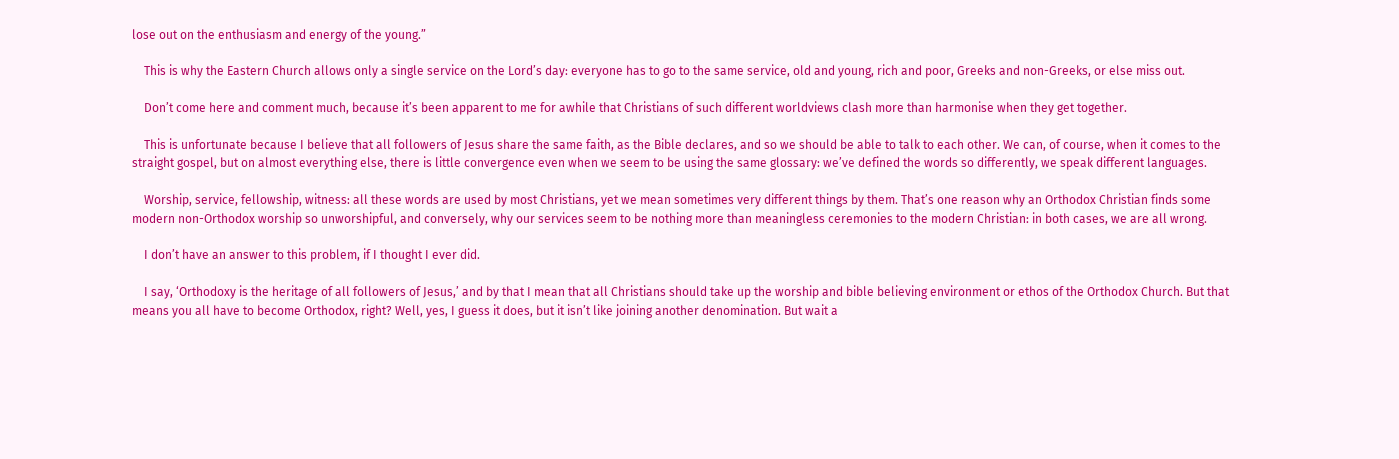lose out on the enthusiasm and energy of the young.”

    This is why the Eastern Church allows only a single service on the Lord’s day: everyone has to go to the same service, old and young, rich and poor, Greeks and non-Greeks, or else miss out.

    Don’t come here and comment much, because it’s been apparent to me for awhile that Christians of such different worldviews clash more than harmonise when they get together.

    This is unfortunate because I believe that all followers of Jesus share the same faith, as the Bible declares, and so we should be able to talk to each other. We can, of course, when it comes to the straight gospel, but on almost everything else, there is little convergence even when we seem to be using the same glossary: we’ve defined the words so differently, we speak different languages.

    Worship, service, fellowship, witness: all these words are used by most Christians, yet we mean sometimes very different things by them. That’s one reason why an Orthodox Christian finds some modern non-Orthodox worship so unworshipful, and conversely, why our services seem to be nothing more than meaningless ceremonies to the modern Christian: in both cases, we are all wrong.

    I don’t have an answer to this problem, if I thought I ever did.

    I say, ‘Orthodoxy is the heritage of all followers of Jesus,’ and by that I mean that all Christians should take up the worship and bible believing environment or ethos of the Orthodox Church. But that means you all have to become Orthodox, right? Well, yes, I guess it does, but it isn’t like joining another denomination. But wait a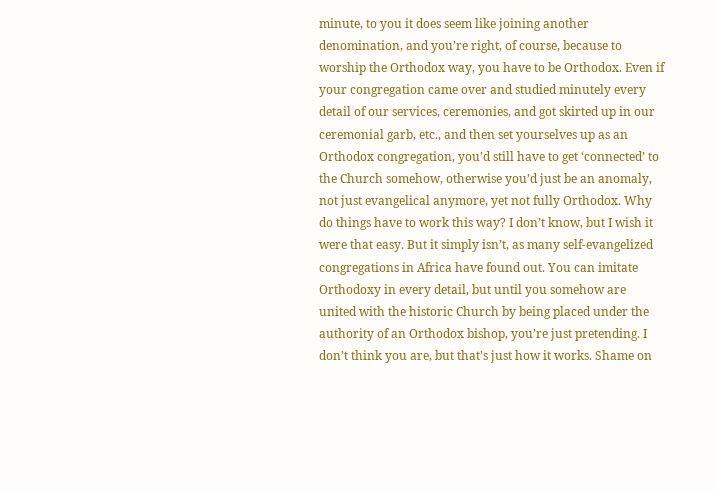minute, to you it does seem like joining another denomination, and you’re right, of course, because to worship the Orthodox way, you have to be Orthodox. Even if your congregation came over and studied minutely every detail of our services, ceremonies, and got skirted up in our ceremonial garb, etc., and then set yourselves up as an Orthodox congregation, you’d still have to get ‘connected’ to the Church somehow, otherwise you’d just be an anomaly, not just evangelical anymore, yet not fully Orthodox. Why do things have to work this way? I don’t know, but I wish it were that easy. But it simply isn’t, as many self-evangelized congregations in Africa have found out. You can imitate Orthodoxy in every detail, but until you somehow are united with the historic Church by being placed under the authority of an Orthodox bishop, you’re just pretending. I don’t think you are, but that’s just how it works. Shame on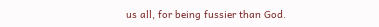us all, for being fussier than God.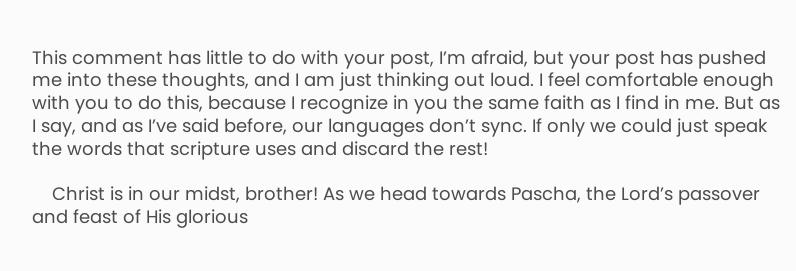This comment has little to do with your post, I’m afraid, but your post has pushed me into these thoughts, and I am just thinking out loud. I feel comfortable enough with you to do this, because I recognize in you the same faith as I find in me. But as I say, and as I’ve said before, our languages don’t sync. If only we could just speak the words that scripture uses and discard the rest!

    Christ is in our midst, brother! As we head towards Pascha, the Lord’s passover and feast of His glorious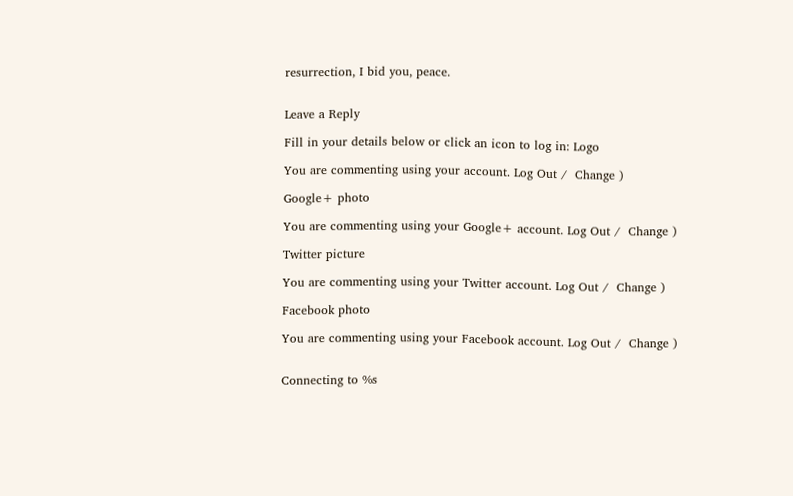resurrection, I bid you, peace.


Leave a Reply

Fill in your details below or click an icon to log in: Logo

You are commenting using your account. Log Out /  Change )

Google+ photo

You are commenting using your Google+ account. Log Out /  Change )

Twitter picture

You are commenting using your Twitter account. Log Out /  Change )

Facebook photo

You are commenting using your Facebook account. Log Out /  Change )


Connecting to %s